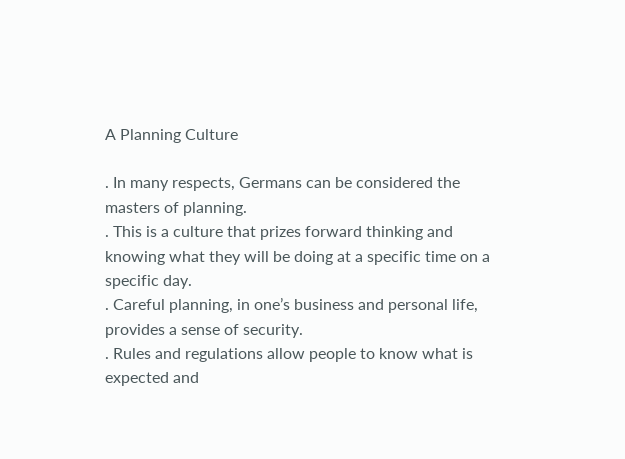A Planning Culture

. In many respects, Germans can be considered the masters of planning.
. This is a culture that prizes forward thinking and knowing what they will be doing at a specific time on a specific day.
. Careful planning, in one’s business and personal life, provides a sense of security.
. Rules and regulations allow people to know what is expected and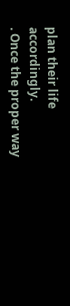plan their life accordingly.
. Once the proper way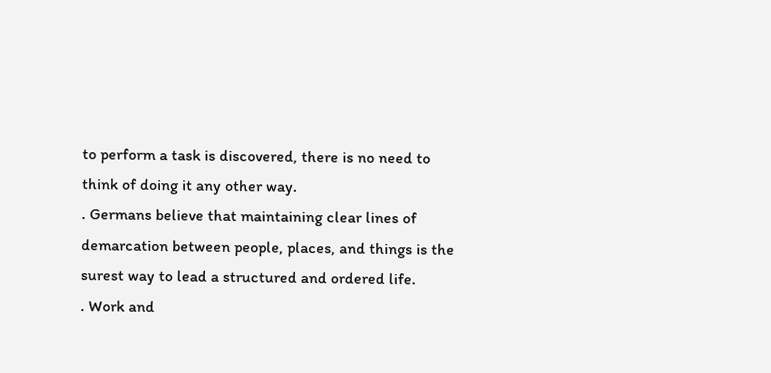to perform a task is discovered, there is no need to think of doing it any other way.
. Germans believe that maintaining clear lines of demarcation between people, places, and things is the surest way to lead a structured and ordered life.
. Work and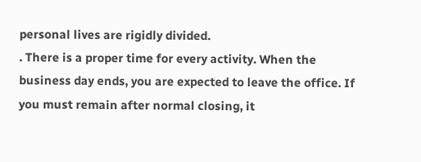personal lives are rigidly divided.
. There is a proper time for every activity. When the business day ends, you are expected to leave the office. If you must remain after normal closing, it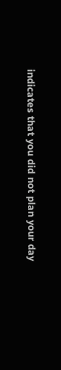indicates that you did not plan your day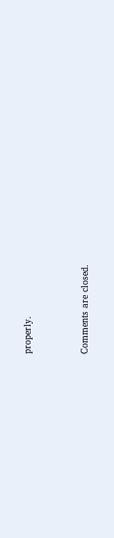properly.


Comments are closed.